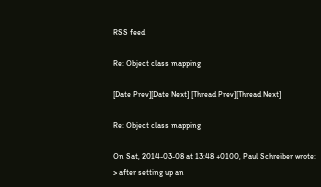RSS feed

Re: Object class mapping

[Date Prev][Date Next] [Thread Prev][Thread Next]

Re: Object class mapping

On Sat, 2014-03-08 at 13:48 +0100, Paul Schreiber wrote:
> after setting up an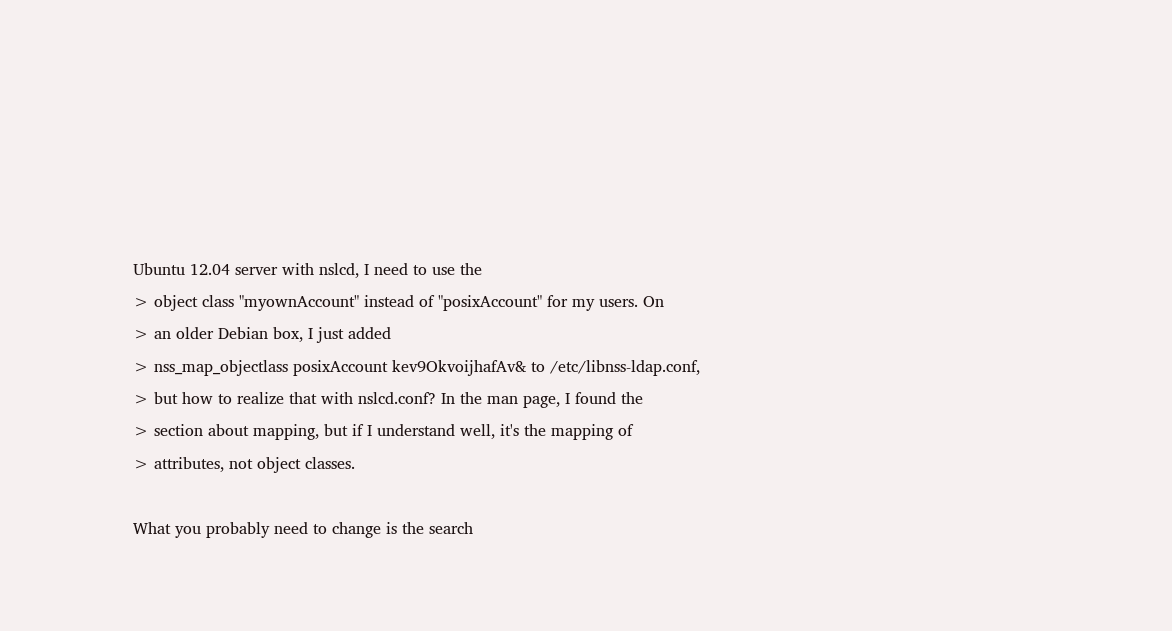Ubuntu 12.04 server with nslcd, I need to use the
> object class "myownAccount" instead of "posixAccount" for my users. On
> an older Debian box, I just added
> nss_map_objectlass posixAccount kev9OkvoijhafAv& to /etc/libnss-ldap.conf,
> but how to realize that with nslcd.conf? In the man page, I found the
> section about mapping, but if I understand well, it's the mapping of
> attributes, not object classes.

What you probably need to change is the search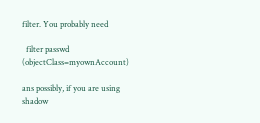filter. You probably need

  filter passwd (objectClass=myownAccount)

ans possibly, if you are using shadow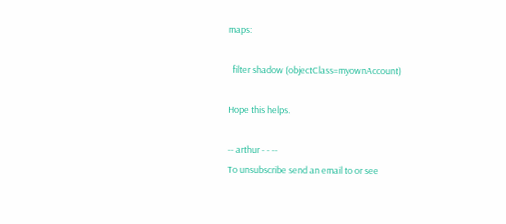maps:

  filter shadow (objectClass=myownAccount)

Hope this helps.

-- arthur - - --
To unsubscribe send an email to or see